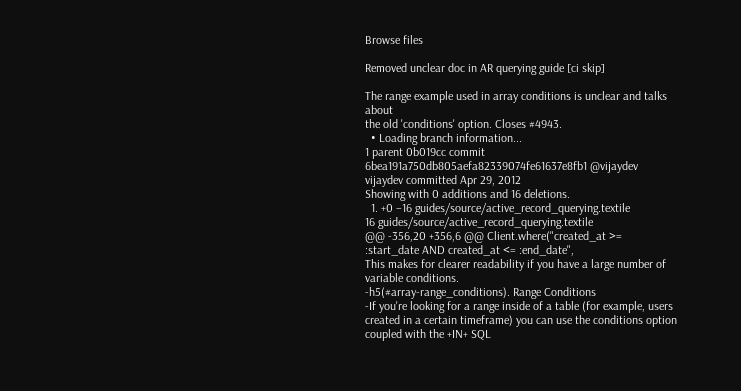Browse files

Removed unclear doc in AR querying guide [ci skip]

The range example used in array conditions is unclear and talks about
the old 'conditions' option. Closes #4943.
  • Loading branch information...
1 parent 0b019cc commit 6bea191a750db805aefa82339074fe61637e8fb1 @vijaydev vijaydev committed Apr 29, 2012
Showing with 0 additions and 16 deletions.
  1. +0 −16 guides/source/active_record_querying.textile
16 guides/source/active_record_querying.textile
@@ -356,20 +356,6 @@ Client.where("created_at >= :start_date AND created_at <= :end_date",
This makes for clearer readability if you have a large number of variable conditions.
-h5(#array-range_conditions). Range Conditions
-If you're looking for a range inside of a table (for example, users created in a certain timeframe) you can use the conditions option coupled with the +IN+ SQL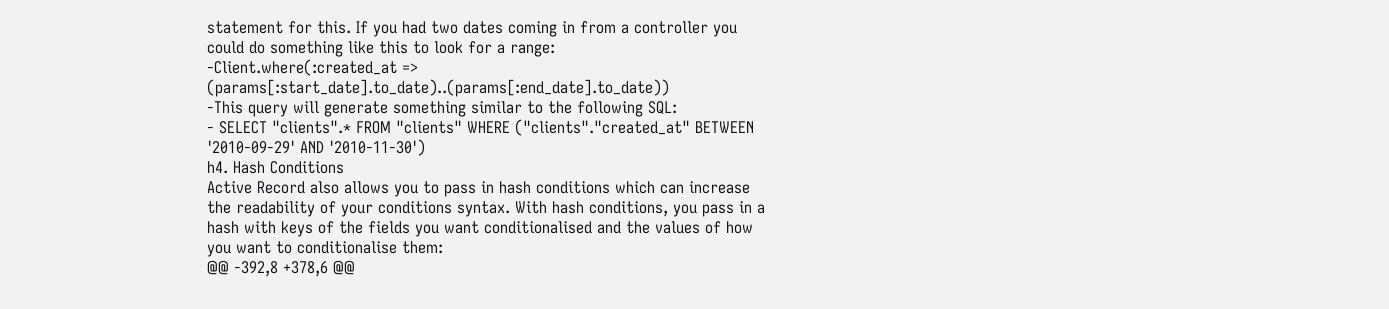statement for this. If you had two dates coming in from a controller you could do something like this to look for a range:
-Client.where(:created_at => (params[:start_date].to_date)..(params[:end_date].to_date))
-This query will generate something similar to the following SQL:
- SELECT "clients".* FROM "clients" WHERE ("clients"."created_at" BETWEEN '2010-09-29' AND '2010-11-30')
h4. Hash Conditions
Active Record also allows you to pass in hash conditions which can increase the readability of your conditions syntax. With hash conditions, you pass in a hash with keys of the fields you want conditionalised and the values of how you want to conditionalise them:
@@ -392,8 +378,6 @@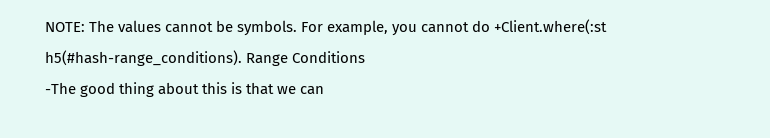NOTE: The values cannot be symbols. For example, you cannot do +Client.where(:st
h5(#hash-range_conditions). Range Conditions
-The good thing about this is that we can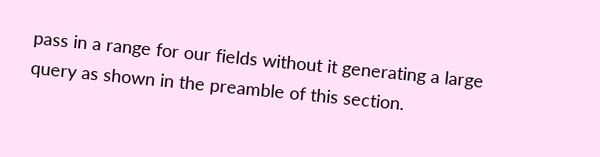pass in a range for our fields without it generating a large query as shown in the preamble of this section.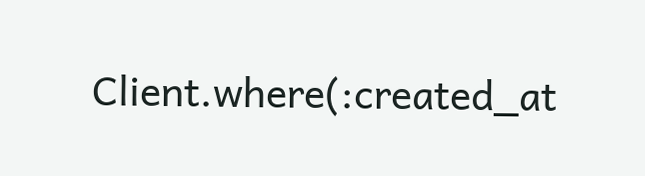Client.where(:created_at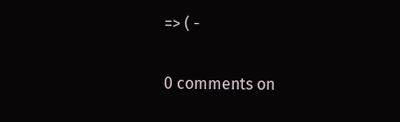=> ( -

0 comments on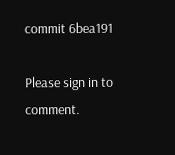commit 6bea191

Please sign in to comment.